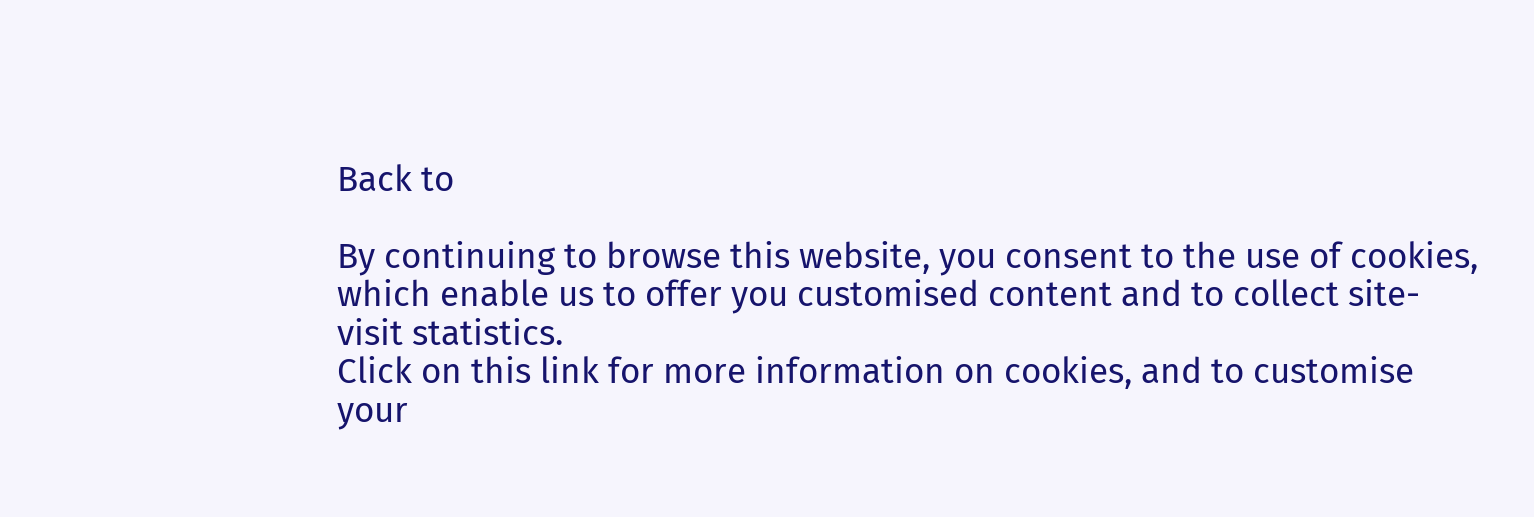Back to

By continuing to browse this website, you consent to the use of cookies, which enable us to offer you customised content and to collect site-visit statistics.
Click on this link for more information on cookies, and to customise your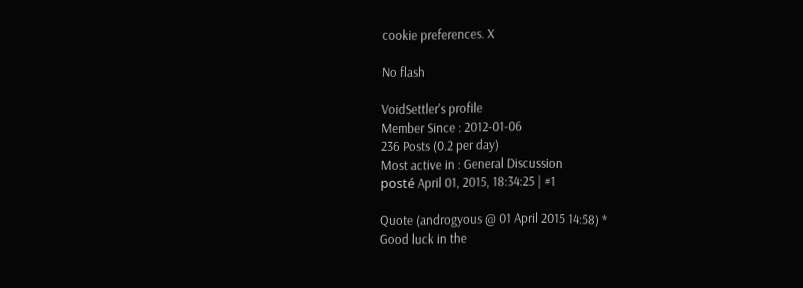cookie preferences. X

No flash

VoidSettler's profile
Member Since : 2012-01-06
236 Posts (0.2 per day)
Most active in : General Discussion
posté April 01, 2015, 18:34:25 | #1

Quote (androgyous @ 01 April 2015 14:58) *
Good luck in the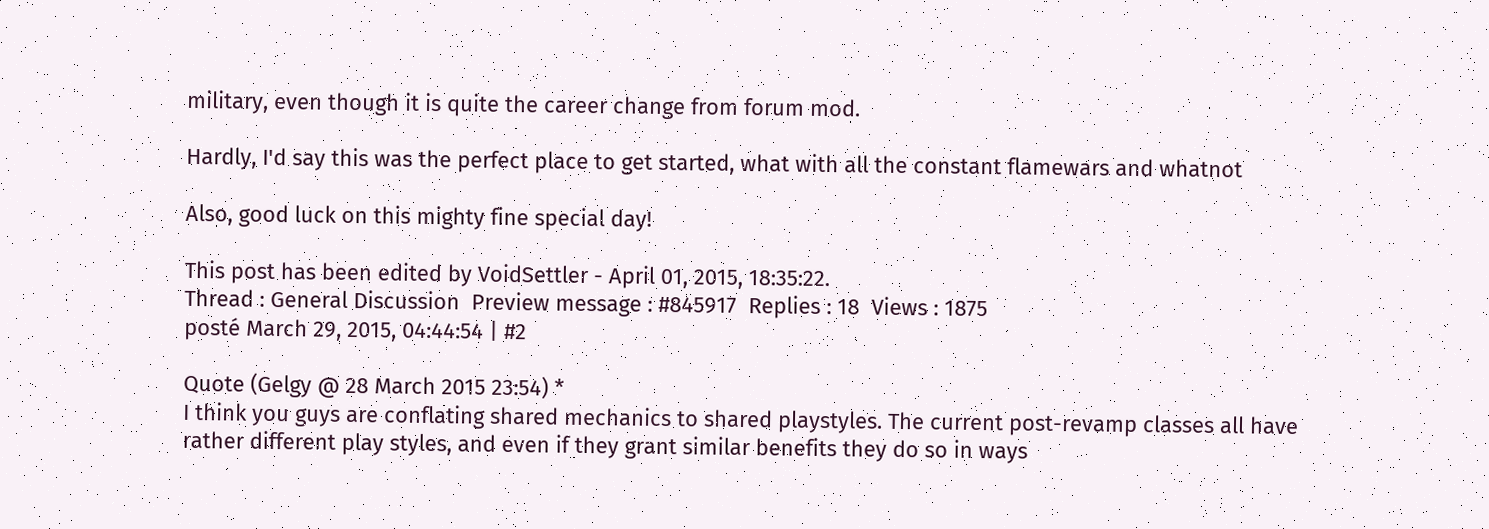military, even though it is quite the career change from forum mod.

Hardly, I'd say this was the perfect place to get started, what with all the constant flamewars and whatnot

Also, good luck on this mighty fine special day!

This post has been edited by VoidSettler - April 01, 2015, 18:35:22.
Thread : General Discussion  Preview message : #845917  Replies : 18  Views : 1875
posté March 29, 2015, 04:44:54 | #2

Quote (Gelgy @ 28 March 2015 23:54) *
I think you guys are conflating shared mechanics to shared playstyles. The current post-revamp classes all have rather different play styles, and even if they grant similar benefits they do so in ways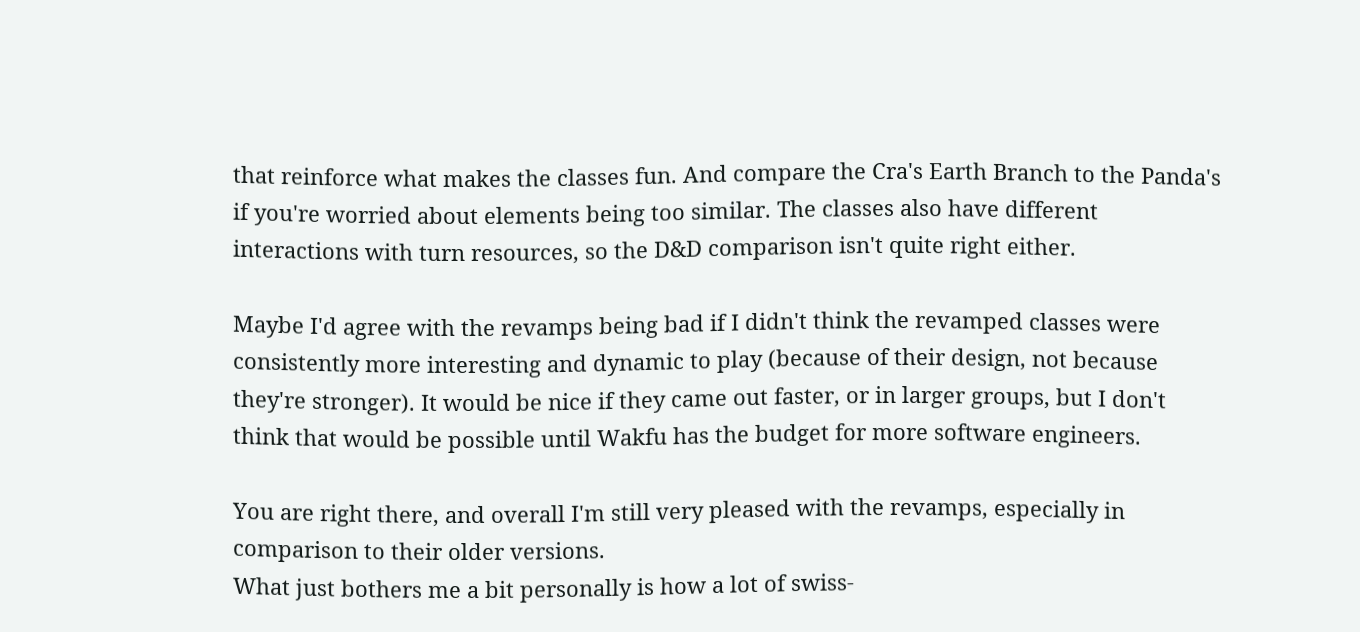that reinforce what makes the classes fun. And compare the Cra's Earth Branch to the Panda's if you're worried about elements being too similar. The classes also have different interactions with turn resources, so the D&D comparison isn't quite right either.

Maybe I'd agree with the revamps being bad if I didn't think the revamped classes were consistently more interesting and dynamic to play (because of their design, not because they're stronger). It would be nice if they came out faster, or in larger groups, but I don't think that would be possible until Wakfu has the budget for more software engineers.

You are right there, and overall I'm still very pleased with the revamps, especially in comparison to their older versions.
What just bothers me a bit personally is how a lot of swiss-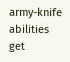army-knife abilities get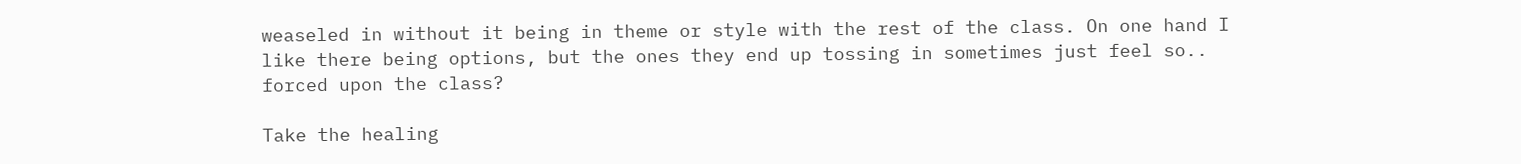weaseled in without it being in theme or style with the rest of the class. On one hand I like there being options, but the ones they end up tossing in sometimes just feel so.. forced upon the class?

Take the healing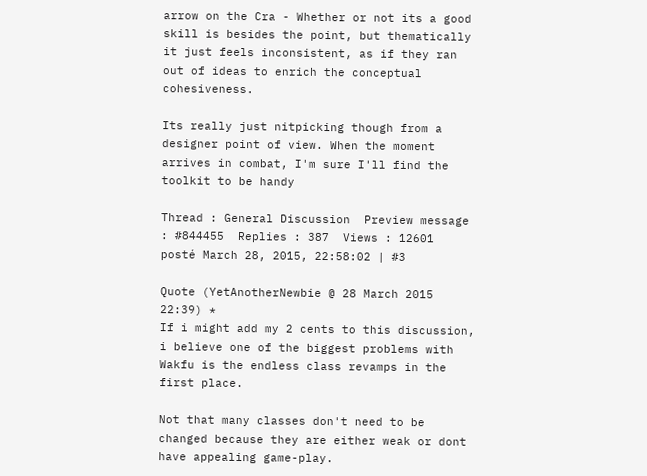arrow on the Cra - Whether or not its a good skill is besides the point, but thematically it just feels inconsistent, as if they ran out of ideas to enrich the conceptual cohesiveness.

Its really just nitpicking though from a designer point of view. When the moment arrives in combat, I'm sure I'll find the toolkit to be handy

Thread : General Discussion  Preview message : #844455  Replies : 387  Views : 12601
posté March 28, 2015, 22:58:02 | #3

Quote (YetAnotherNewbie @ 28 March 2015 22:39) *
If i might add my 2 cents to this discussion, i believe one of the biggest problems with Wakfu is the endless class revamps in the first place.

Not that many classes don't need to be changed because they are either weak or dont have appealing game-play.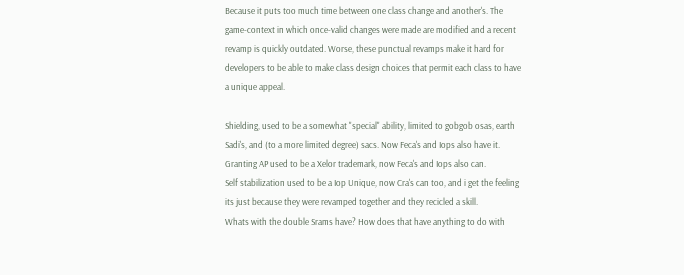Because it puts too much time between one class change and another's. The game-context in which once-valid changes were made are modified and a recent revamp is quickly outdated. Worse, these punctual revamps make it hard for developers to be able to make class design choices that permit each class to have a unique appeal.

Shielding, used to be a somewhat "special" ability, limited to gobgob osas, earth Sadi's, and (to a more limited degree) sacs. Now Feca's and Iops also have it.
Granting AP used to be a Xelor trademark, now Feca's and Iops also can.
Self stabilization used to be a Iop Unique, now Cra's can too, and i get the feeling its just because they were revamped together and they recicled a skill.
Whats with the double Srams have? How does that have anything to do with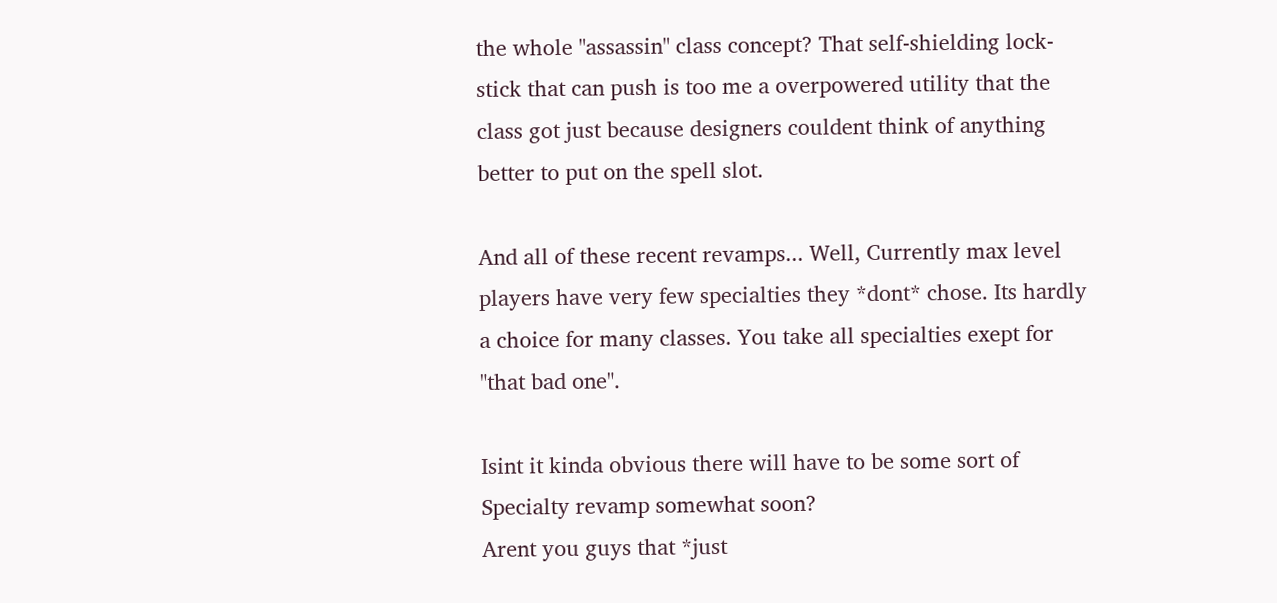the whole "assassin" class concept? That self-shielding lock-stick that can push is too me a overpowered utility that the class got just because designers couldent think of anything better to put on the spell slot.

And all of these recent revamps... Well, Currently max level players have very few specialties they *dont* chose. Its hardly a choice for many classes. You take all specialties exept for "that bad one".

Isint it kinda obvious there will have to be some sort of Specialty revamp somewhat soon?
Arent you guys that *just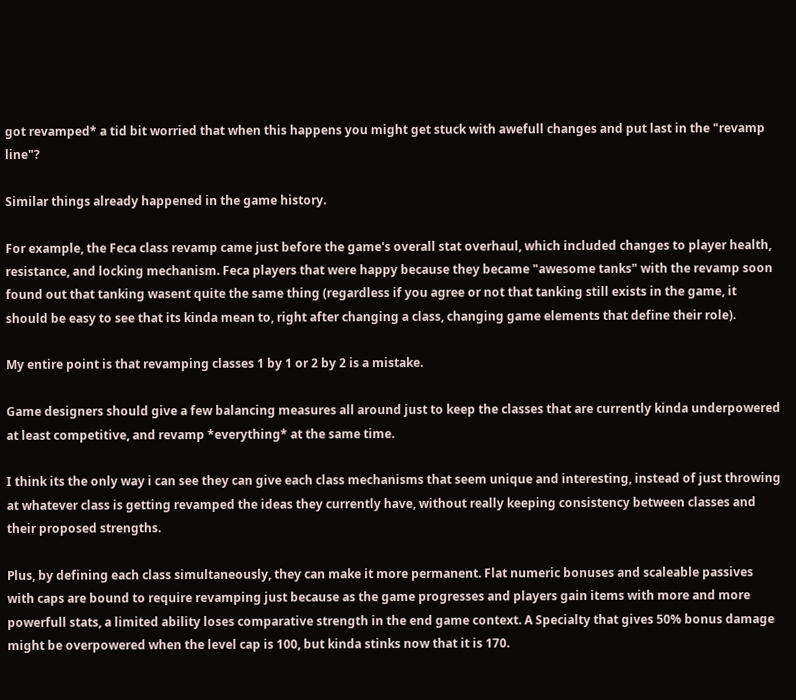got revamped* a tid bit worried that when this happens you might get stuck with awefull changes and put last in the "revamp line"?

Similar things already happened in the game history.

For example, the Feca class revamp came just before the game's overall stat overhaul, which included changes to player health, resistance, and locking mechanism. Feca players that were happy because they became "awesome tanks" with the revamp soon found out that tanking wasent quite the same thing (regardless if you agree or not that tanking still exists in the game, it should be easy to see that its kinda mean to, right after changing a class, changing game elements that define their role).

My entire point is that revamping classes 1 by 1 or 2 by 2 is a mistake.

Game designers should give a few balancing measures all around just to keep the classes that are currently kinda underpowered at least competitive, and revamp *everything* at the same time.

I think its the only way i can see they can give each class mechanisms that seem unique and interesting, instead of just throwing at whatever class is getting revamped the ideas they currently have, without really keeping consistency between classes and their proposed strengths.

Plus, by defining each class simultaneously, they can make it more permanent. Flat numeric bonuses and scaleable passives with caps are bound to require revamping just because as the game progresses and players gain items with more and more powerfull stats, a limited ability loses comparative strength in the end game context. A Specialty that gives 50% bonus damage might be overpowered when the level cap is 100, but kinda stinks now that it is 170.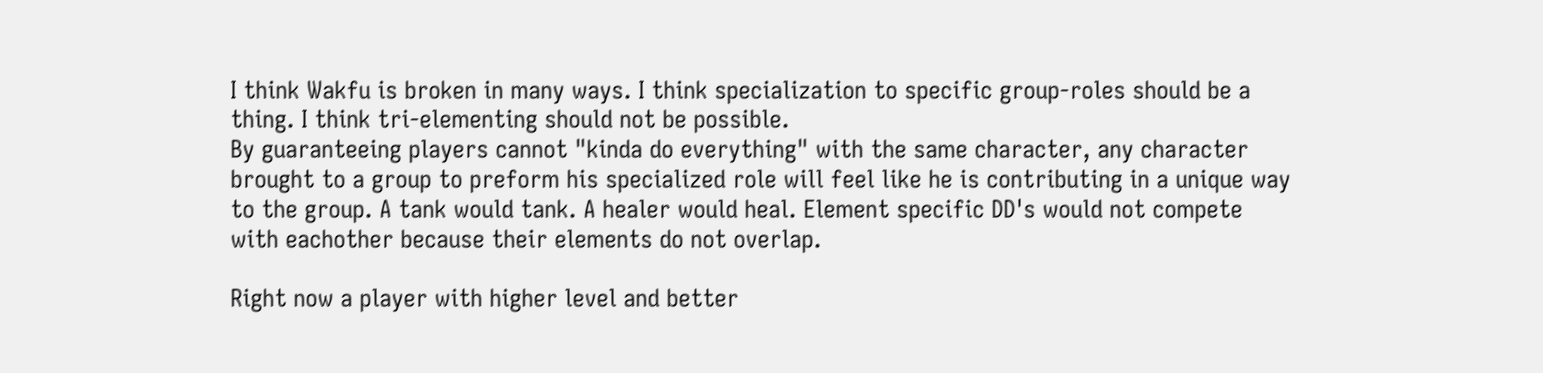I think Wakfu is broken in many ways. I think specialization to specific group-roles should be a thing. I think tri-elementing should not be possible.
By guaranteeing players cannot "kinda do everything" with the same character, any character brought to a group to preform his specialized role will feel like he is contributing in a unique way to the group. A tank would tank. A healer would heal. Element specific DD's would not compete with eachother because their elements do not overlap.

Right now a player with higher level and better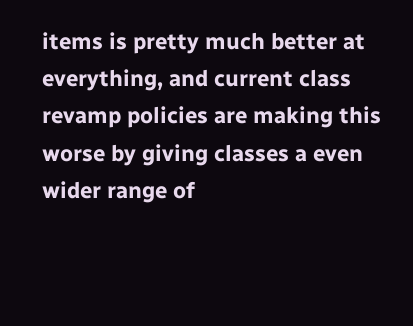items is pretty much better at everything, and current class revamp policies are making this worse by giving classes a even wider range of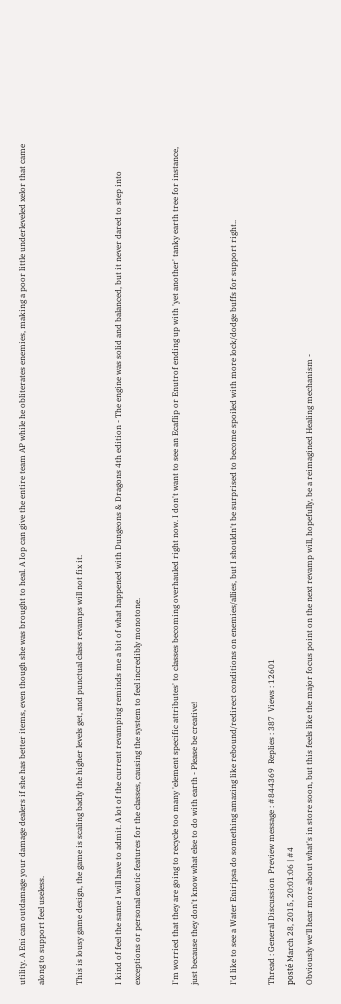utility. A Eni can outdamage your damage dealers if she has better items, even though she was brought to heal. A Iop can give the entire team AP while he obliterates enemies, making a poor little underleveled xelor that came along to support feel useless.

This is lousy game design, the game is scaling badly the higher levels get, and punctual class revamps will not fix it.

I kind of feel the same I will have to admit. A lot of the current revamping reminds me a bit of what happened with Dungeons & Dragons 4th edition - The engine was solid and balanced, but it never dared to step into exceptions or personal exotic features for the classes, causing the system to feel incredibly monotone.

I'm worried that they are going to recycle too many 'element specific attributes' to classes becoming overhauled right now. I don't want to see an Ecaflip or Enutrof ending up with 'yet another' tanky earth tree for instance, just because they don't know what else to do with earth - Please be creative!

I'd like to see a Water Eniripsa do something amazing like rebound/redirect conditions on enemies/allies, but I shouldn't be surprised to become spoiled with more lock/dodge buffs for support right..

Thread : General Discussion  Preview message : #844369  Replies : 387  Views : 12601
posté March 28, 2015, 20:01:06 | #4
Obviously we'll hear more about what's in store soon, but this feels like the major focus point on the next revamp will, hopefully, be a reimagined Healing mechanism -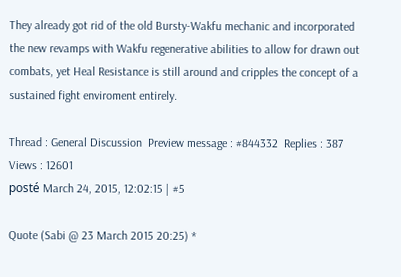They already got rid of the old Bursty-Wakfu mechanic and incorporated the new revamps with Wakfu regenerative abilities to allow for drawn out combats, yet Heal Resistance is still around and cripples the concept of a sustained fight enviroment entirely.

Thread : General Discussion  Preview message : #844332  Replies : 387  Views : 12601
posté March 24, 2015, 12:02:15 | #5

Quote (Sabi @ 23 March 2015 20:25) *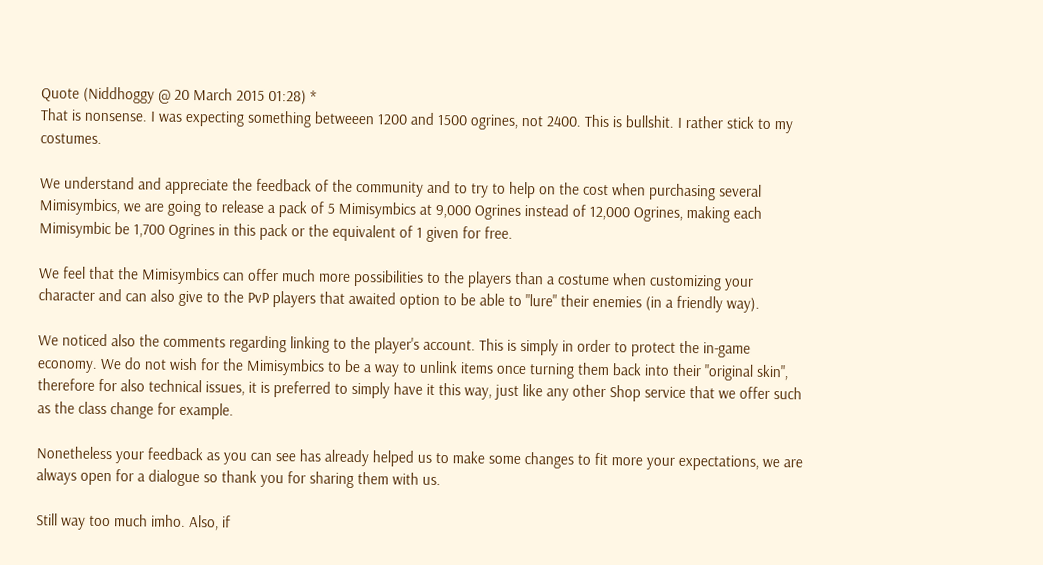Quote (Niddhoggy @ 20 March 2015 01:28) *
That is nonsense. I was expecting something betweeen 1200 and 1500 ogrines, not 2400. This is bullshit. I rather stick to my costumes.

We understand and appreciate the feedback of the community and to try to help on the cost when purchasing several Mimisymbics, we are going to release a pack of 5 Mimisymbics at 9,000 Ogrines instead of 12,000 Ogrines, making each Mimisymbic be 1,700 Ogrines in this pack or the equivalent of 1 given for free.

We feel that the Mimisymbics can offer much more possibilities to the players than a costume when customizing your character and can also give to the PvP players that awaited option to be able to "lure" their enemies (in a friendly way).

We noticed also the comments regarding linking to the player's account. This is simply in order to protect the in-game economy. We do not wish for the Mimisymbics to be a way to unlink items once turning them back into their "original skin", therefore for also technical issues, it is preferred to simply have it this way, just like any other Shop service that we offer such as the class change for example.

Nonetheless your feedback as you can see has already helped us to make some changes to fit more your expectations, we are always open for a dialogue so thank you for sharing them with us.

Still way too much imho. Also, if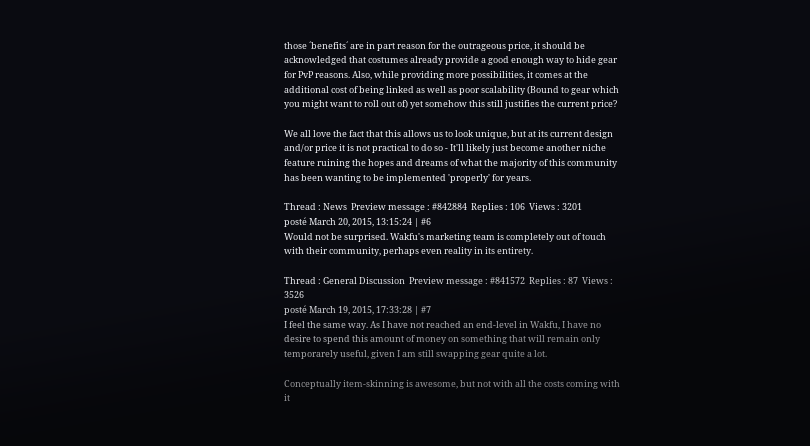those ´benefits´ are in part reason for the outrageous price, it should be acknowledged that costumes already provide a good enough way to hide gear for PvP reasons. Also, while providing more possibilities, it comes at the additional cost of being linked as well as poor scalability (Bound to gear which you might want to roll out of) yet somehow this still justifies the current price?

We all love the fact that this allows us to look unique, but at its current design and/or price it is not practical to do so - It'll likely just become another niche feature ruining the hopes and dreams of what the majority of this community has been wanting to be implemented 'properly' for years.

Thread : News  Preview message : #842884  Replies : 106  Views : 3201
posté March 20, 2015, 13:15:24 | #6
Would not be surprised. Wakfu's marketing team is completely out of touch with their community, perhaps even reality in its entirety.

Thread : General Discussion  Preview message : #841572  Replies : 87  Views : 3526
posté March 19, 2015, 17:33:28 | #7
I feel the same way. As I have not reached an end-level in Wakfu, I have no desire to spend this amount of money on something that will remain only temporarely useful, given I am still swapping gear quite a lot.

Conceptually item-skinning is awesome, but not with all the costs coming with it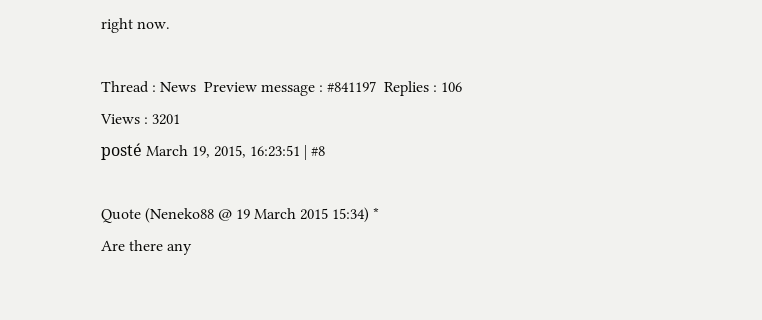right now.

Thread : News  Preview message : #841197  Replies : 106  Views : 3201
posté March 19, 2015, 16:23:51 | #8

Quote (Neneko88 @ 19 March 2015 15:34) *
Are there any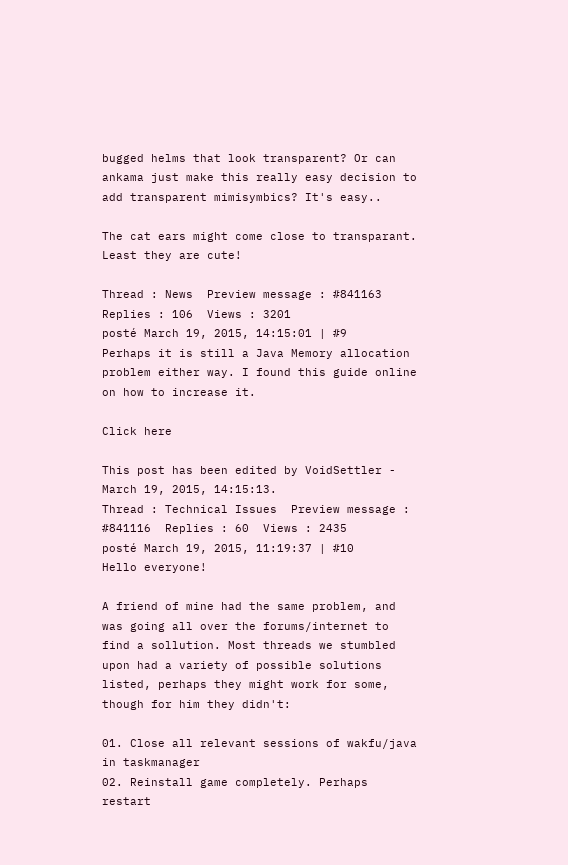bugged helms that look transparent? Or can ankama just make this really easy decision to add transparent mimisymbics? It's easy..

The cat ears might come close to transparant. Least they are cute!

Thread : News  Preview message : #841163  Replies : 106  Views : 3201
posté March 19, 2015, 14:15:01 | #9
Perhaps it is still a Java Memory allocation problem either way. I found this guide online on how to increase it.

Click here

This post has been edited by VoidSettler - March 19, 2015, 14:15:13.
Thread : Technical Issues  Preview message : #841116  Replies : 60  Views : 2435
posté March 19, 2015, 11:19:37 | #10
Hello everyone!

A friend of mine had the same problem, and was going all over the forums/internet to find a sollution. Most threads we stumbled upon had a variety of possible solutions listed, perhaps they might work for some, though for him they didn't:

01. Close all relevant sessions of wakfu/java in taskmanager
02. Reinstall game completely. Perhaps restart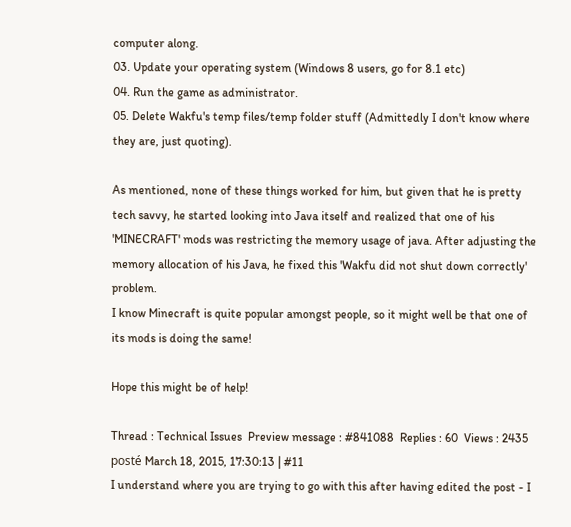computer along.
03. Update your operating system (Windows 8 users, go for 8.1 etc)
04. Run the game as administrator.
05. Delete Wakfu's temp files/temp folder stuff (Admittedly I don't know where they are, just quoting).

As mentioned, none of these things worked for him, but given that he is pretty tech savvy, he started looking into Java itself and realized that one of his 'MINECRAFT' mods was restricting the memory usage of java. After adjusting the memory allocation of his Java, he fixed this 'Wakfu did not shut down correctly' problem.
I know Minecraft is quite popular amongst people, so it might well be that one of its mods is doing the same!

Hope this might be of help!

Thread : Technical Issues  Preview message : #841088  Replies : 60  Views : 2435
posté March 18, 2015, 17:30:13 | #11
I understand where you are trying to go with this after having edited the post - I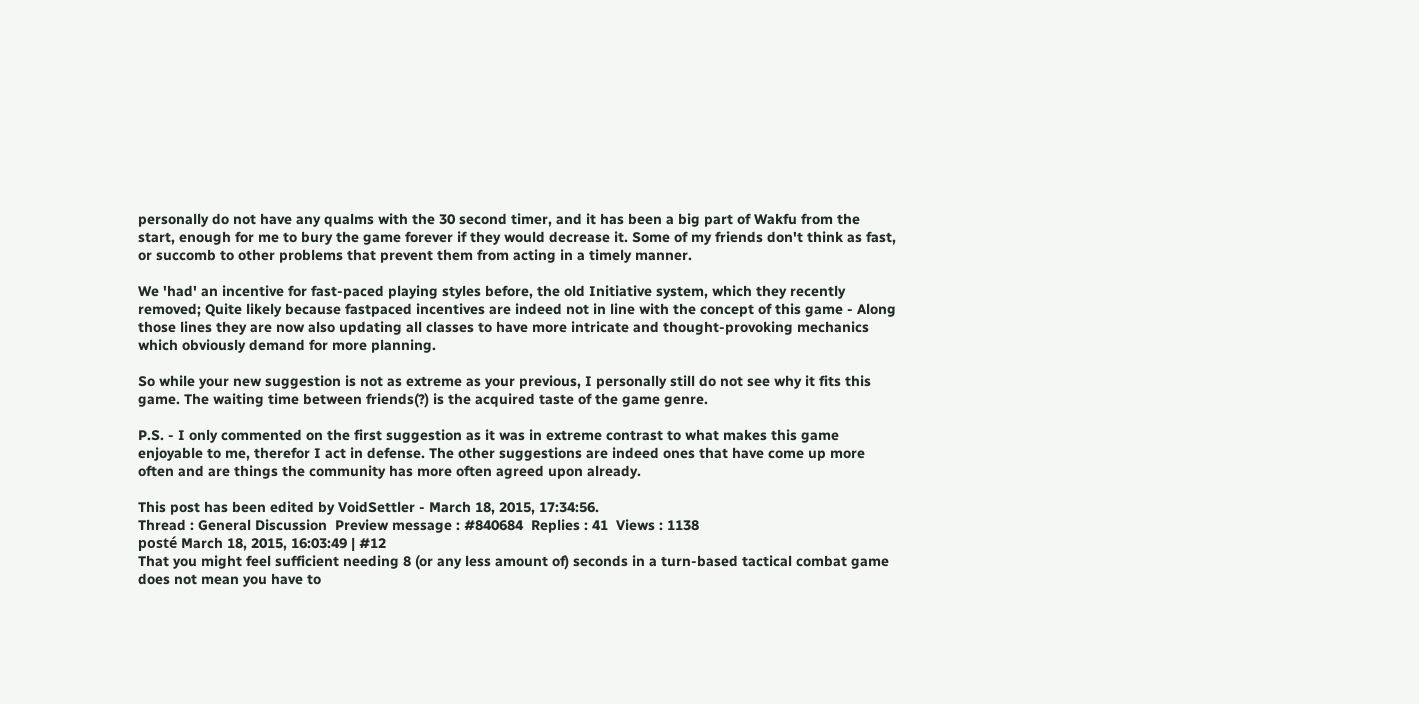personally do not have any qualms with the 30 second timer, and it has been a big part of Wakfu from the start, enough for me to bury the game forever if they would decrease it. Some of my friends don't think as fast, or succomb to other problems that prevent them from acting in a timely manner.

We 'had' an incentive for fast-paced playing styles before, the old Initiative system, which they recently removed; Quite likely because fastpaced incentives are indeed not in line with the concept of this game - Along those lines they are now also updating all classes to have more intricate and thought-provoking mechanics which obviously demand for more planning.

So while your new suggestion is not as extreme as your previous, I personally still do not see why it fits this game. The waiting time between friends(?) is the acquired taste of the game genre.

P.S. - I only commented on the first suggestion as it was in extreme contrast to what makes this game enjoyable to me, therefor I act in defense. The other suggestions are indeed ones that have come up more often and are things the community has more often agreed upon already.

This post has been edited by VoidSettler - March 18, 2015, 17:34:56.
Thread : General Discussion  Preview message : #840684  Replies : 41  Views : 1138
posté March 18, 2015, 16:03:49 | #12
That you might feel sufficient needing 8 (or any less amount of) seconds in a turn-based tactical combat game does not mean you have to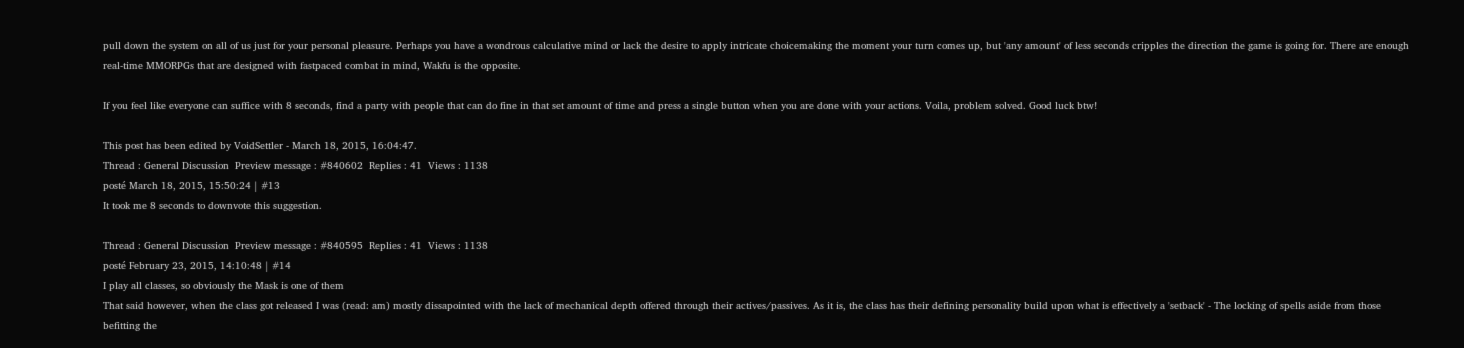pull down the system on all of us just for your personal pleasure. Perhaps you have a wondrous calculative mind or lack the desire to apply intricate choicemaking the moment your turn comes up, but 'any amount' of less seconds cripples the direction the game is going for. There are enough real-time MMORPGs that are designed with fastpaced combat in mind, Wakfu is the opposite.

If you feel like everyone can suffice with 8 seconds, find a party with people that can do fine in that set amount of time and press a single button when you are done with your actions. Voila, problem solved. Good luck btw!

This post has been edited by VoidSettler - March 18, 2015, 16:04:47.
Thread : General Discussion  Preview message : #840602  Replies : 41  Views : 1138
posté March 18, 2015, 15:50:24 | #13
It took me 8 seconds to downvote this suggestion.

Thread : General Discussion  Preview message : #840595  Replies : 41  Views : 1138
posté February 23, 2015, 14:10:48 | #14
I play all classes, so obviously the Mask is one of them
That said however, when the class got released I was (read: am) mostly dissapointed with the lack of mechanical depth offered through their actives/passives. As it is, the class has their defining personality build upon what is effectively a 'setback' - The locking of spells aside from those befitting the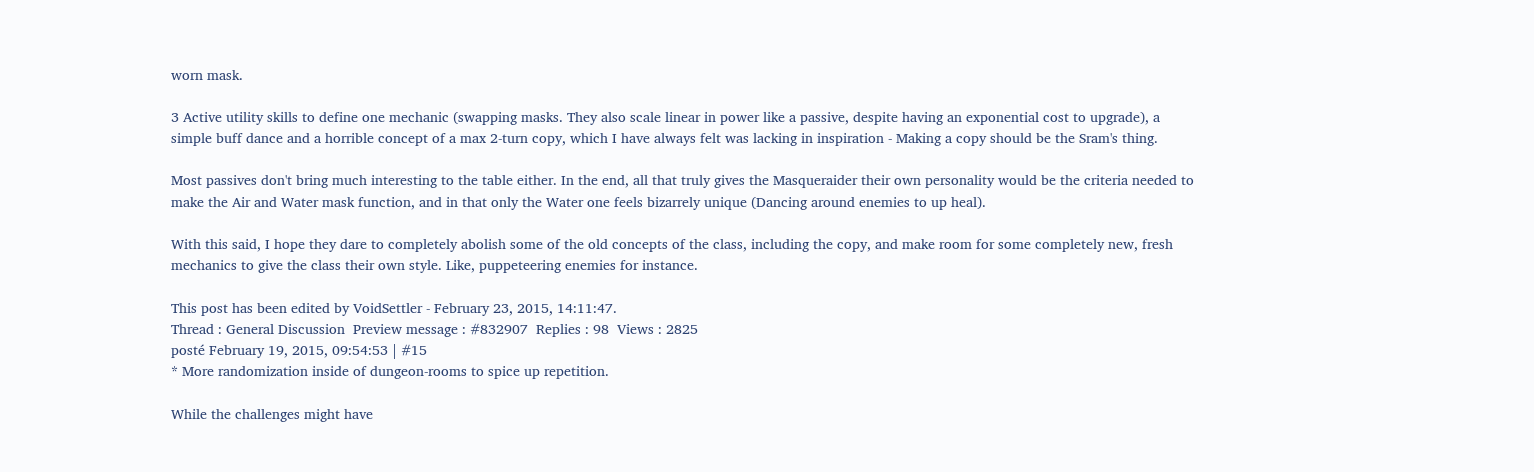worn mask.

3 Active utility skills to define one mechanic (swapping masks. They also scale linear in power like a passive, despite having an exponential cost to upgrade), a simple buff dance and a horrible concept of a max 2-turn copy, which I have always felt was lacking in inspiration - Making a copy should be the Sram's thing.

Most passives don't bring much interesting to the table either. In the end, all that truly gives the Masqueraider their own personality would be the criteria needed to make the Air and Water mask function, and in that only the Water one feels bizarrely unique (Dancing around enemies to up heal).

With this said, I hope they dare to completely abolish some of the old concepts of the class, including the copy, and make room for some completely new, fresh mechanics to give the class their own style. Like, puppeteering enemies for instance.

This post has been edited by VoidSettler - February 23, 2015, 14:11:47.
Thread : General Discussion  Preview message : #832907  Replies : 98  Views : 2825
posté February 19, 2015, 09:54:53 | #15
* More randomization inside of dungeon-rooms to spice up repetition.

While the challenges might have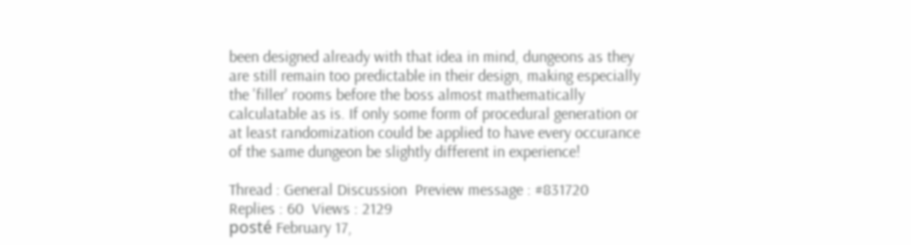been designed already with that idea in mind, dungeons as they are still remain too predictable in their design, making especially the 'filler' rooms before the boss almost mathematically calculatable as is. If only some form of procedural generation or at least randomization could be applied to have every occurance of the same dungeon be slightly different in experience!

Thread : General Discussion  Preview message : #831720  Replies : 60  Views : 2129
posté February 17,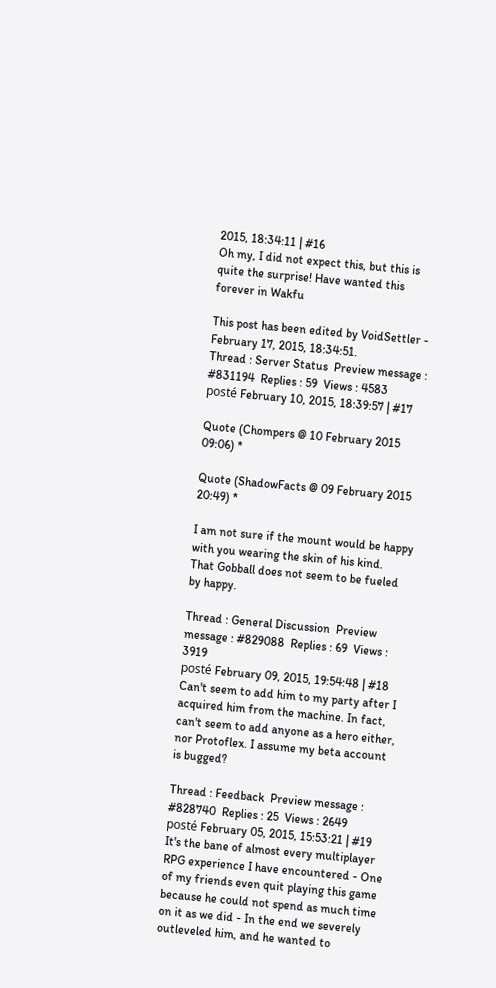2015, 18:34:11 | #16
Oh my, I did not expect this, but this is quite the surprise! Have wanted this forever in Wakfu

This post has been edited by VoidSettler - February 17, 2015, 18:34:51.
Thread : Server Status  Preview message : #831194  Replies : 59  Views : 4583
posté February 10, 2015, 18:39:57 | #17

Quote (Chompers @ 10 February 2015 09:06) *

Quote (ShadowFacts @ 09 February 2015 20:49) *

I am not sure if the mount would be happy with you wearing the skin of his kind.
That Gobball does not seem to be fueled by happy.

Thread : General Discussion  Preview message : #829088  Replies : 69  Views : 3919
posté February 09, 2015, 19:54:48 | #18
Can't seem to add him to my party after I acquired him from the machine. In fact, can't seem to add anyone as a hero either, nor Protoflex. I assume my beta account is bugged?

Thread : Feedback  Preview message : #828740  Replies : 25  Views : 2649
posté February 05, 2015, 15:53:21 | #19
It's the bane of almost every multiplayer RPG experience I have encountered - One of my friends even quit playing this game because he could not spend as much time on it as we did - In the end we severely outleveled him, and he wanted to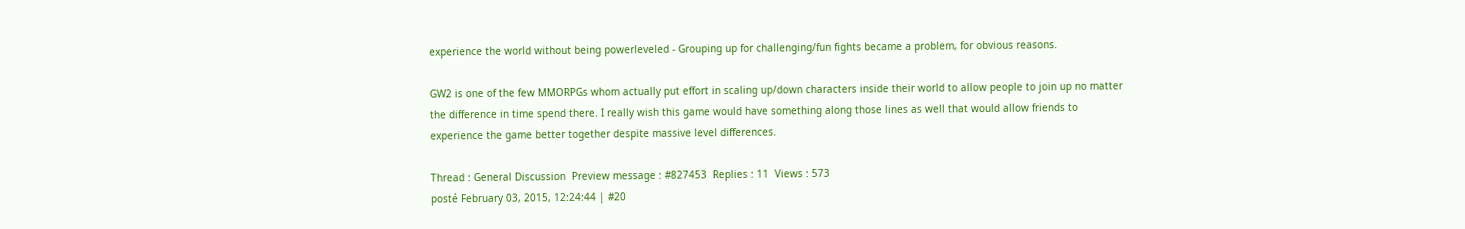experience the world without being powerleveled - Grouping up for challenging/fun fights became a problem, for obvious reasons.

GW2 is one of the few MMORPGs whom actually put effort in scaling up/down characters inside their world to allow people to join up no matter the difference in time spend there. I really wish this game would have something along those lines as well that would allow friends to experience the game better together despite massive level differences.

Thread : General Discussion  Preview message : #827453  Replies : 11  Views : 573
posté February 03, 2015, 12:24:44 | #20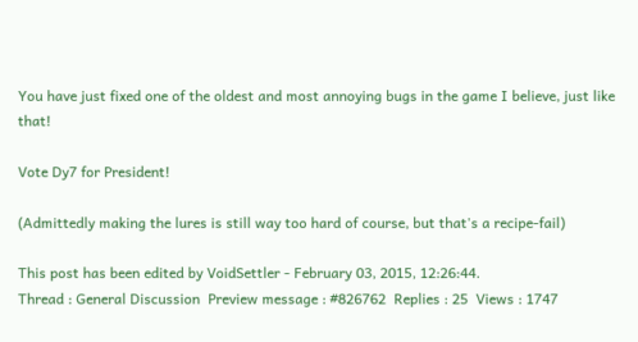You have just fixed one of the oldest and most annoying bugs in the game I believe, just like that!

Vote Dy7 for President!

(Admittedly making the lures is still way too hard of course, but that's a recipe-fail)

This post has been edited by VoidSettler - February 03, 2015, 12:26:44.
Thread : General Discussion  Preview message : #826762  Replies : 25  Views : 1747